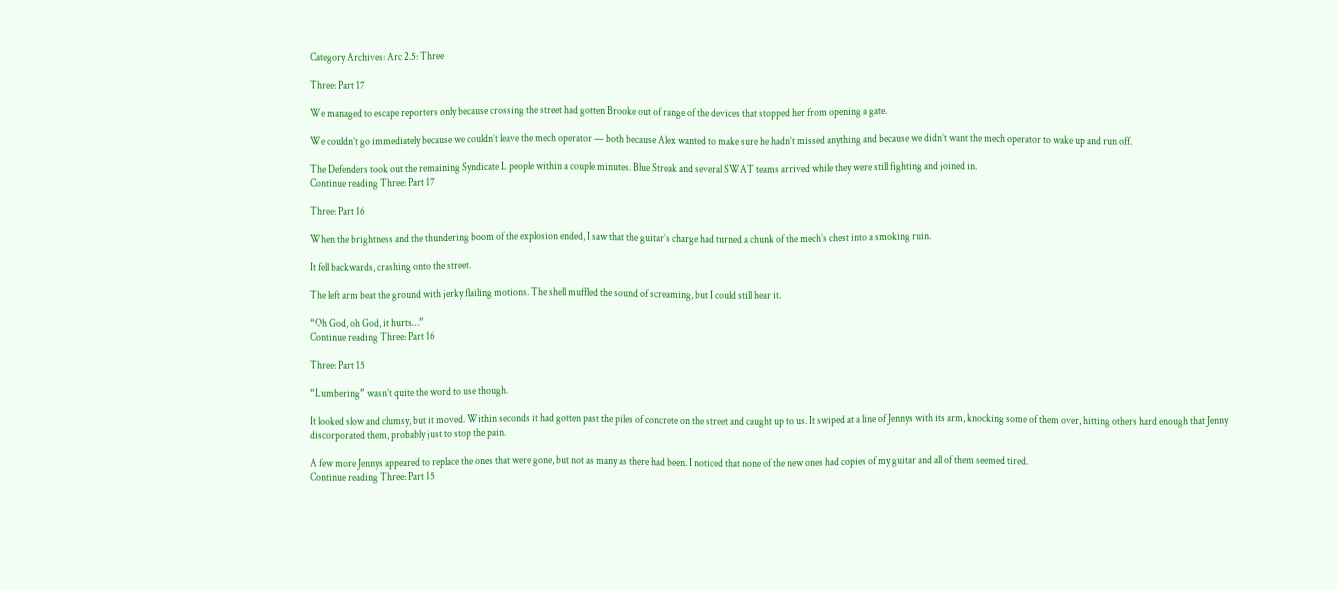Category Archives: Arc 2.5: Three

Three: Part 17

We managed to escape reporters only because crossing the street had gotten Brooke out of range of the devices that stopped her from opening a gate.

We couldn’t go immediately because we couldn’t leave the mech operator — both because Alex wanted to make sure he hadn’t missed anything and because we didn’t want the mech operator to wake up and run off.

The Defenders took out the remaining Syndicate L people within a couple minutes. Blue Streak and several SWAT teams arrived while they were still fighting and joined in.
Continue reading Three: Part 17

Three: Part 16

When the brightness and the thundering boom of the explosion ended, I saw that the guitar’s charge had turned a chunk of the mech’s chest into a smoking ruin.

It fell backwards, crashing onto the street.

The left arm beat the ground with jerky flailing motions. The shell muffled the sound of screaming, but I could still hear it.

“Oh God, oh God, it hurts…”
Continue reading Three: Part 16

Three: Part 15

“Lumbering” wasn’t quite the word to use though.

It looked slow and clumsy, but it moved. Within seconds it had gotten past the piles of concrete on the street and caught up to us. It swiped at a line of Jennys with its arm, knocking some of them over, hitting others hard enough that Jenny discorporated them, probably just to stop the pain.

A few more Jennys appeared to replace the ones that were gone, but not as many as there had been. I noticed that none of the new ones had copies of my guitar and all of them seemed tired.
Continue reading Three: Part 15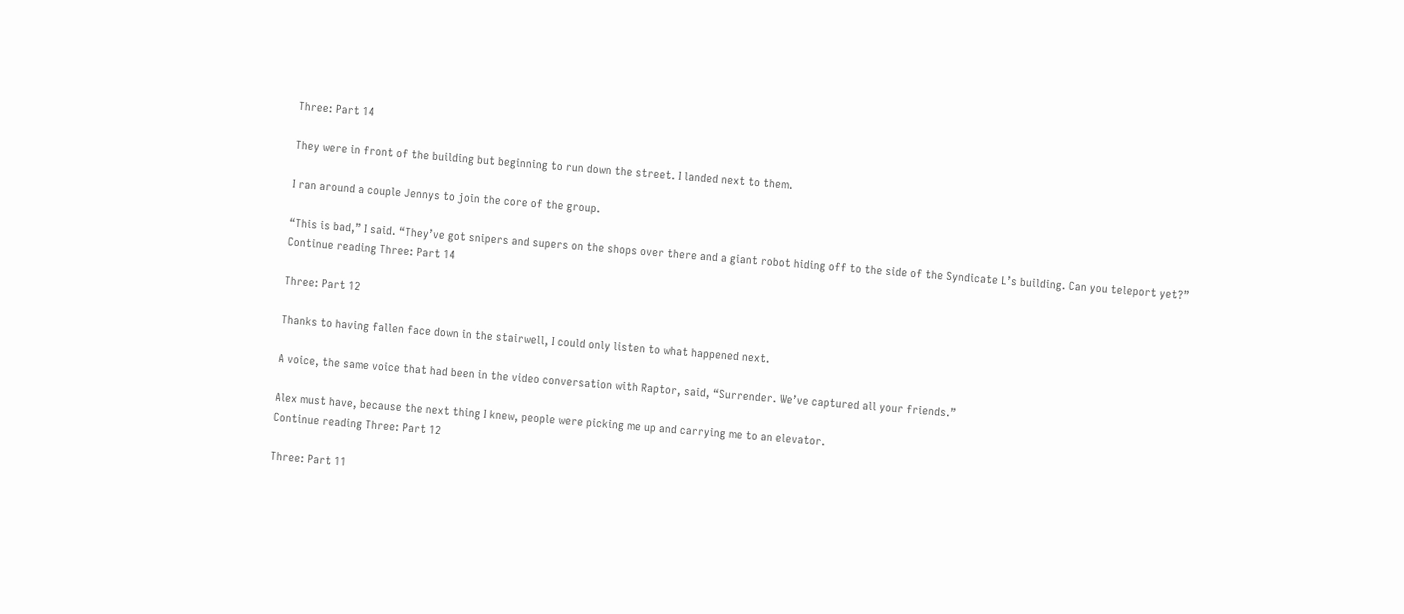Three: Part 14

They were in front of the building but beginning to run down the street. I landed next to them.

I ran around a couple Jennys to join the core of the group.

“This is bad,” I said. “They’ve got snipers and supers on the shops over there and a giant robot hiding off to the side of the Syndicate L’s building. Can you teleport yet?”
Continue reading Three: Part 14

Three: Part 12

Thanks to having fallen face down in the stairwell, I could only listen to what happened next.

A voice, the same voice that had been in the video conversation with Raptor, said, “Surrender. We’ve captured all your friends.”

Alex must have, because the next thing I knew, people were picking me up and carrying me to an elevator.
Continue reading Three: Part 12

Three: Part 11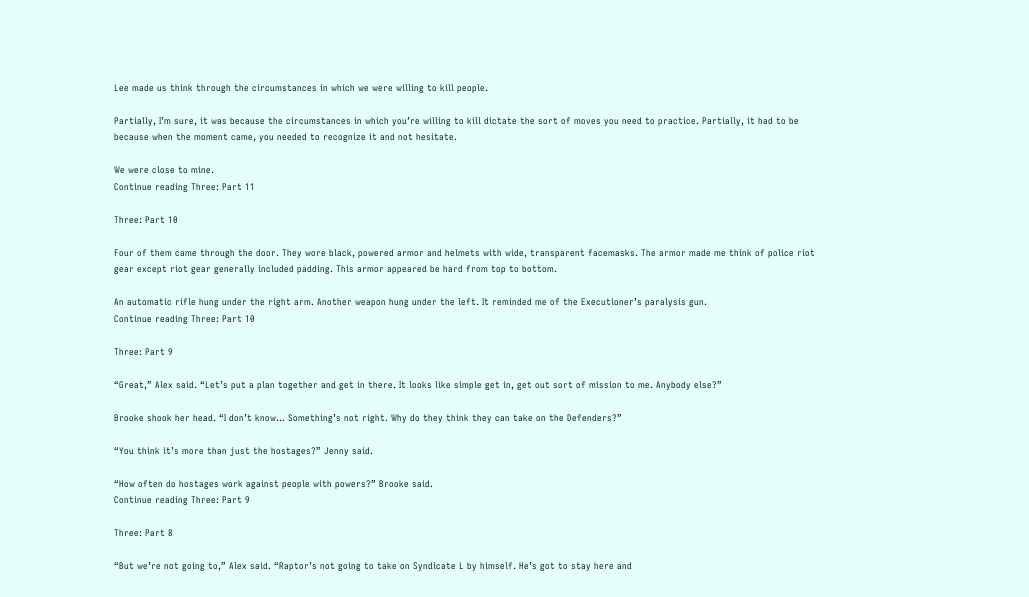Lee made us think through the circumstances in which we were willing to kill people.

Partially, I’m sure, it was because the circumstances in which you’re willing to kill dictate the sort of moves you need to practice. Partially, it had to be because when the moment came, you needed to recognize it and not hesitate.

We were close to mine.
Continue reading Three: Part 11

Three: Part 10

Four of them came through the door. They wore black, powered armor and helmets with wide, transparent facemasks. The armor made me think of police riot gear except riot gear generally included padding. This armor appeared be hard from top to bottom.

An automatic rifle hung under the right arm. Another weapon hung under the left. It reminded me of the Executioner’s paralysis gun.
Continue reading Three: Part 10

Three: Part 9

“Great,” Alex said. “Let’s put a plan together and get in there. It looks like simple get in, get out sort of mission to me. Anybody else?”

Brooke shook her head. “I don’t know… Something’s not right. Why do they think they can take on the Defenders?”

“You think it’s more than just the hostages?” Jenny said.

“How often do hostages work against people with powers?” Brooke said.
Continue reading Three: Part 9

Three: Part 8

“But we’re not going to,” Alex said. “Raptor’s not going to take on Syndicate L by himself. He’s got to stay here and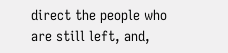direct the people who are still left, and,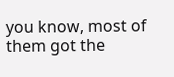you know, most of them got the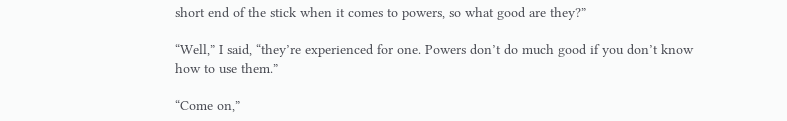short end of the stick when it comes to powers, so what good are they?”

“Well,” I said, “they’re experienced for one. Powers don’t do much good if you don’t know how to use them.”

“Come on,”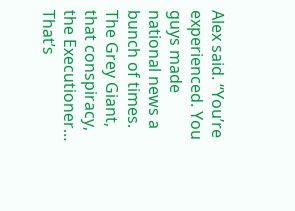Alex said. “You’re experienced. You guys made national news a bunch of times. The Grey Giant, that conspiracy, the Executioner… That’s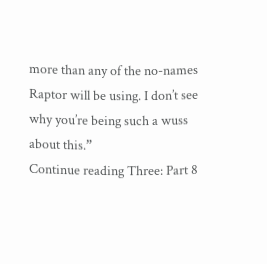more than any of the no-names Raptor will be using. I don’t see why you’re being such a wuss about this.”
Continue reading Three: Part 8